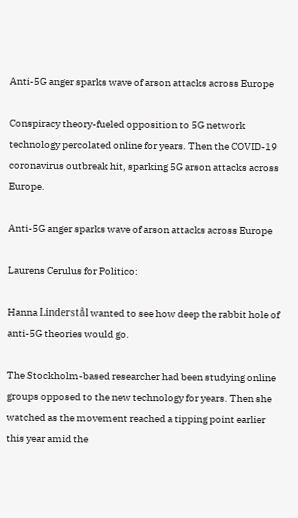Anti-5G anger sparks wave of arson attacks across Europe

Conspiracy theory-fueled opposition to 5G network technology percolated online for years. Then the COVID-19 coronavirus outbreak hit, sparking 5G arson attacks across Europe.

Anti-5G anger sparks wave of arson attacks across Europe

Laurens Cerulus for Politico:

Hanna Linderstål wanted to see how deep the rabbit hole of anti-5G theories would go.

The Stockholm-based researcher had been studying online groups opposed to the new technology for years. Then she watched as the movement reached a tipping point earlier this year amid the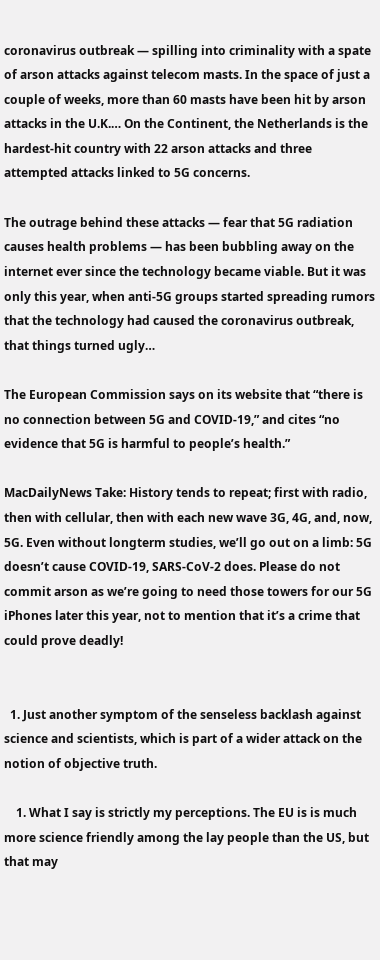coronavirus outbreak — spilling into criminality with a spate of arson attacks against telecom masts. In the space of just a couple of weeks, more than 60 masts have been hit by arson attacks in the U.K.… On the Continent, the Netherlands is the hardest-hit country with 22 arson attacks and three attempted attacks linked to 5G concerns.

The outrage behind these attacks — fear that 5G radiation causes health problems — has been bubbling away on the internet ever since the technology became viable. But it was only this year, when anti-5G groups started spreading rumors that the technology had caused the coronavirus outbreak, that things turned ugly…

The European Commission says on its website that “there is no connection between 5G and COVID-19,” and cites “no evidence that 5G is harmful to people’s health.”

MacDailyNews Take: History tends to repeat; first with radio, then with cellular, then with each new wave 3G, 4G, and, now, 5G. Even without longterm studies, we’ll go out on a limb: 5G doesn’t cause COVID-19, SARS-CoV-2 does. Please do not commit arson as we’re going to need those towers for our 5G iPhones later this year, not to mention that it’s a crime that could prove deadly!


  1. Just another symptom of the senseless backlash against science and scientists, which is part of a wider attack on the notion of objective truth.

    1. What I say is strictly my perceptions. The EU is is much more science friendly among the lay people than the US, but that may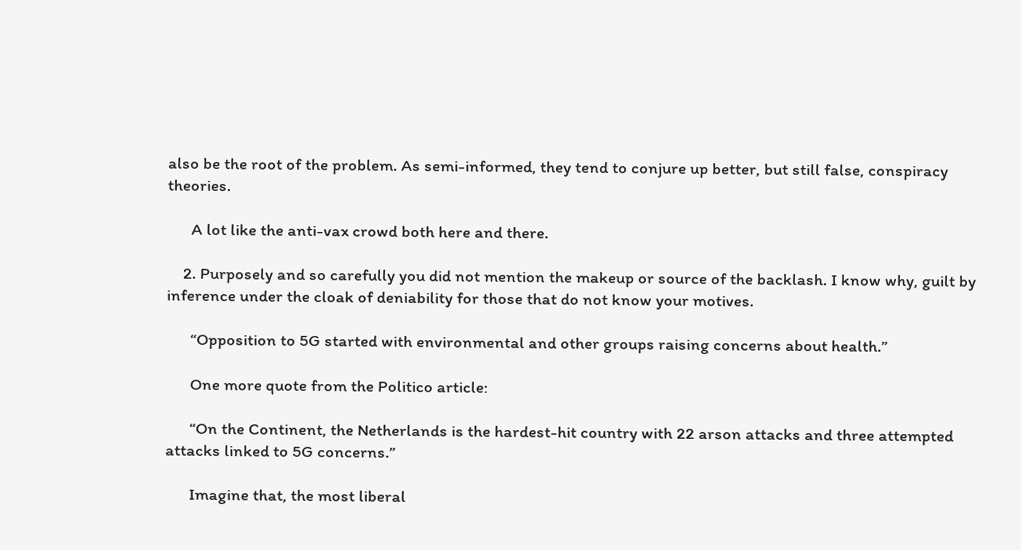also be the root of the problem. As semi-informed, they tend to conjure up better, but still false, conspiracy theories.

      A lot like the anti-vax crowd both here and there.

    2. Purposely and so carefully you did not mention the makeup or source of the backlash. I know why, guilt by inference under the cloak of deniability for those that do not know your motives.

      “Opposition to 5G started with environmental and other groups raising concerns about health.”

      One more quote from the Politico article:

      “On the Continent, the Netherlands is the hardest-hit country with 22 arson attacks and three attempted attacks linked to 5G concerns.”

      Imagine that, the most liberal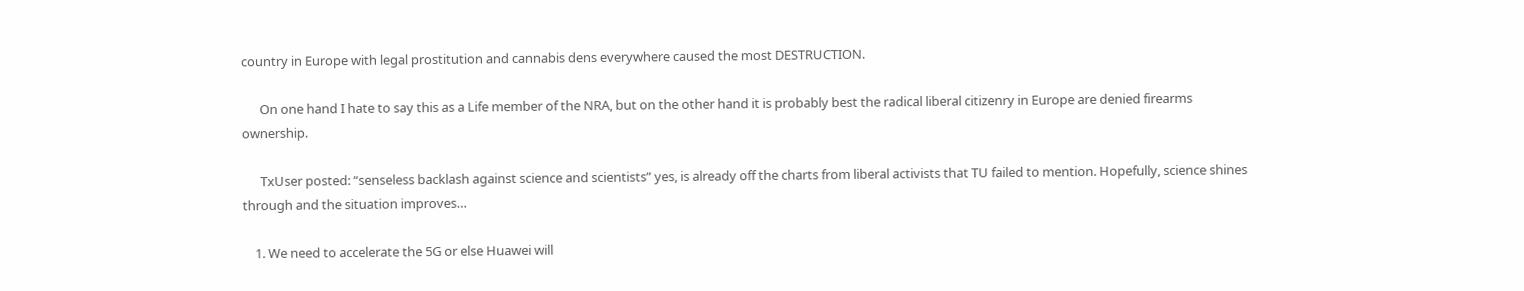country in Europe with legal prostitution and cannabis dens everywhere caused the most DESTRUCTION.

      On one hand I hate to say this as a Life member of the NRA, but on the other hand it is probably best the radical liberal citizenry in Europe are denied firearms ownership.

      TxUser posted: “senseless backlash against science and scientists” yes, is already off the charts from liberal activists that TU failed to mention. Hopefully, science shines through and the situation improves…

    1. We need to accelerate the 5G or else Huawei will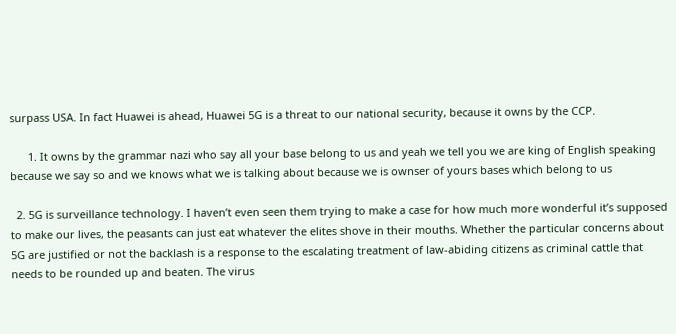surpass USA. In fact Huawei is ahead, Huawei 5G is a threat to our national security, because it owns by the CCP.

      1. It owns by the grammar nazi who say all your base belong to us and yeah we tell you we are king of English speaking because we say so and we knows what we is talking about because we is ownser of yours bases which belong to us

  2. 5G is surveillance technology. I haven’t even seen them trying to make a case for how much more wonderful it’s supposed to make our lives, the peasants can just eat whatever the elites shove in their mouths. Whether the particular concerns about 5G are justified or not the backlash is a response to the escalating treatment of law-abiding citizens as criminal cattle that needs to be rounded up and beaten. The virus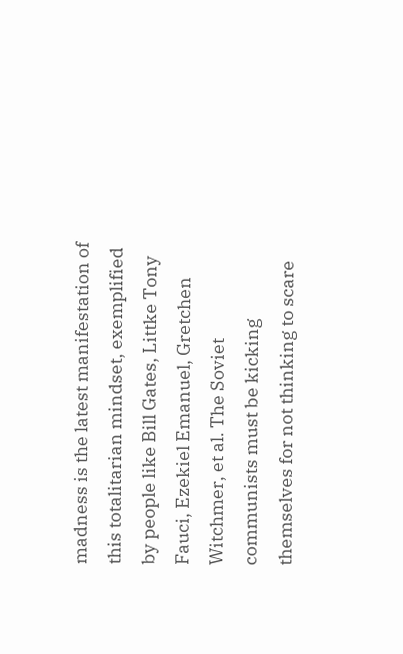madness is the latest manifestation of this totalitarian mindset, exemplified by people like Bill Gates, Littke Tony Fauci, Ezekiel Emanuel, Gretchen Witchmer, et al. The Soviet communists must be kicking themselves for not thinking to scare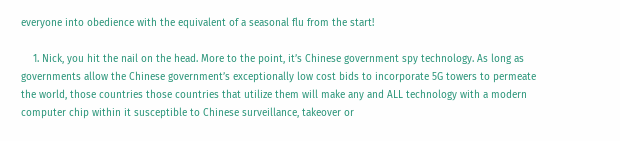everyone into obedience with the equivalent of a seasonal flu from the start!

    1. Nick, you hit the nail on the head. More to the point, it’s Chinese government spy technology. As long as governments allow the Chinese government’s exceptionally low cost bids to incorporate 5G towers to permeate the world, those countries those countries that utilize them will make any and ALL technology with a modern computer chip within it susceptible to Chinese surveillance, takeover or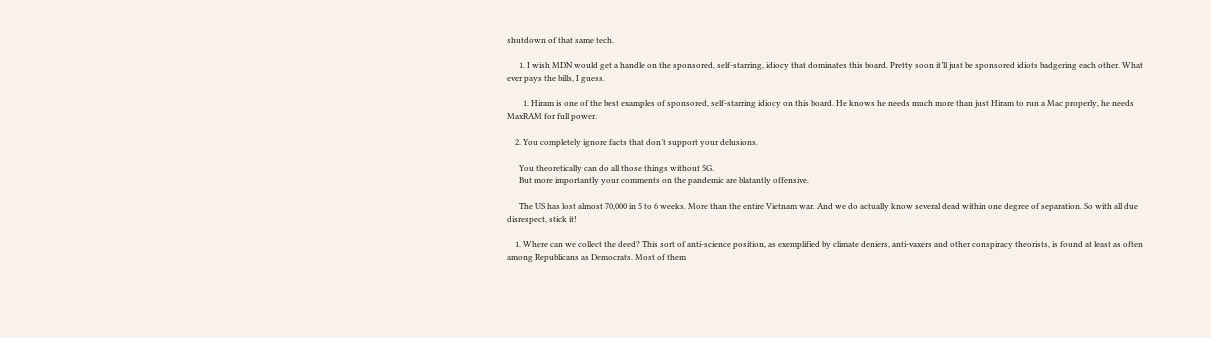shutdown of that same tech.

      1. I wish MDN would get a handle on the sponsored, self-starring, idiocy that dominates this board. Pretty soon it’ll just be sponsored idiots badgering each other. What ever pays the bills, I guess.

        1. Hiram is one of the best examples of sponsored, self-starring idiocy on this board. He knows he needs much more than just Hiram to run a Mac properly, he needs MaxRAM for full power.

    2. You completely ignore facts that don’t support your delusions.

      You theoretically can do all those things without 5G.
      But more importantly your comments on the pandemic are blatantly offensive.

      The US has lost almost 70,000 in 5 to 6 weeks. More than the entire Vietnam war. And we do actually know several dead within one degree of separation. So with all due disrespect, stick it!

    1. Where can we collect the deed? This sort of anti-science position, as exemplified by climate deniers, anti-vaxers and other conspiracy theorists, is found at least as often among Republicans as Democrats. Most of them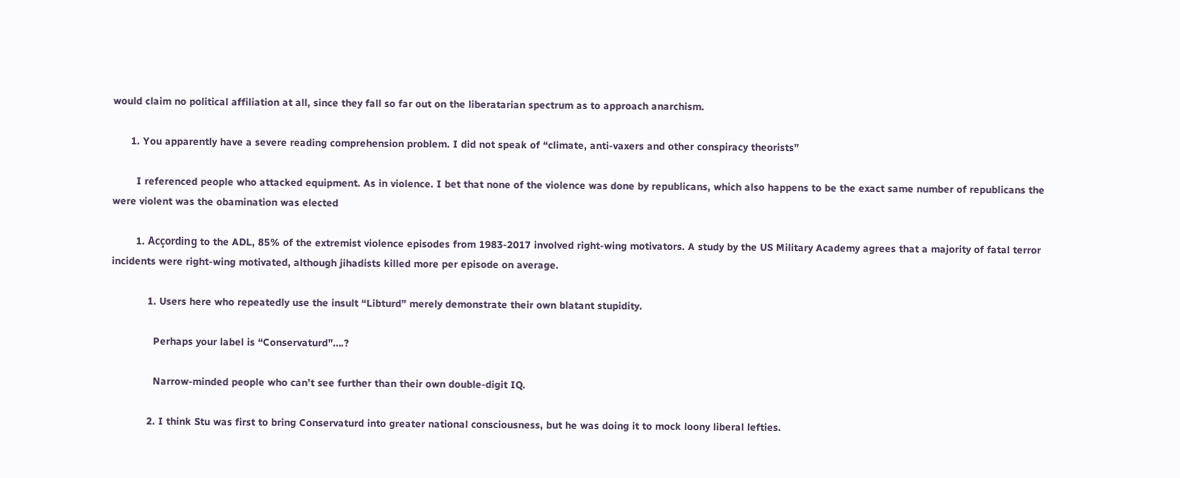would claim no political affiliation at all, since they fall so far out on the liberatarian spectrum as to approach anarchism.

      1. You apparently have a severe reading comprehension problem. I did not speak of “climate, anti-vaxers and other conspiracy theorists”

        I referenced people who attacked equipment. As in violence. I bet that none of the violence was done by republicans, which also happens to be the exact same number of republicans the were violent was the obamination was elected

        1. Acçording to the ADL, 85% of the extremist violence episodes from 1983-2017 involved right-wing motivators. A study by the US Military Academy agrees that a majority of fatal terror incidents were right-wing motivated, although jihadists killed more per episode on average.

            1. Users here who repeatedly use the insult “Libturd” merely demonstrate their own blatant stupidity.

              Perhaps your label is “Conservaturd”….?

              Narrow-minded people who can’t see further than their own double-digit IQ.

            2. I think Stu was first to bring Conservaturd into greater national consciousness, but he was doing it to mock loony liberal lefties.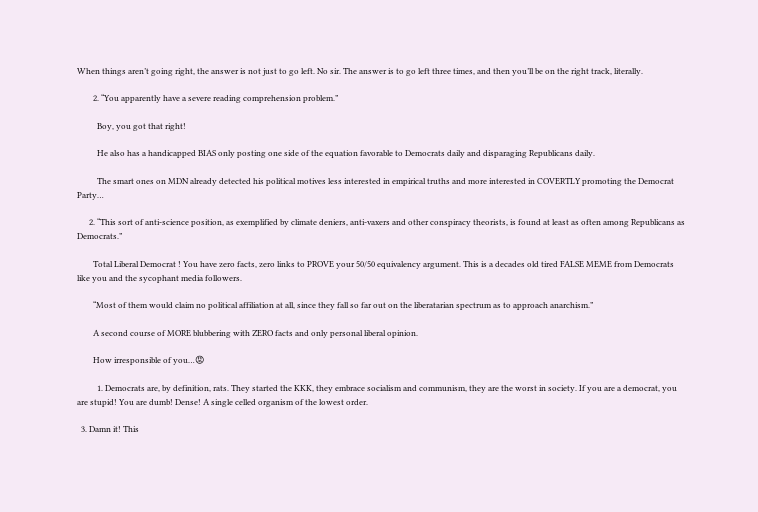When things aren’t going right, the answer is not just to go left. No sir. The answer is to go left three times, and then you’ll be on the right track, literally.

        2. “You apparently have a severe reading comprehension problem.”

          Boy, you got that right!

          He also has a handicapped BIAS only posting one side of the equation favorable to Democrats daily and disparaging Republicans daily.

          The smart ones on MDN already detected his political motives less interested in empirical truths and more interested in COVERTLY promoting the Democrat Party…

      2. “This sort of anti-science position, as exemplified by climate deniers, anti-vaxers and other conspiracy theorists, is found at least as often among Republicans as Democrats.”

        Total Liberal Democrat ! You have zero facts, zero links to PROVE your 50/50 equivalency argument. This is a decades old tired FALSE MEME from Democrats like you and the sycophant media followers.

        “Most of them would claim no political affiliation at all, since they fall so far out on the liberatarian spectrum as to approach anarchism.”

        A second course of MORE blubbering with ZERO facts and only personal liberal opinion.

        How irresponsible of you…😡

          1. Democrats are, by definition, rats. They started the KKK, they embrace socialism and communism, they are the worst in society. If you are a democrat, you are stupid! You are dumb! Dense! A single celled organism of the lowest order.

  3. Damn it! This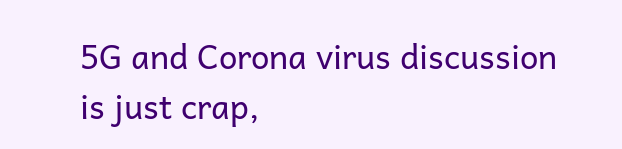5G and Corona virus discussion is just crap,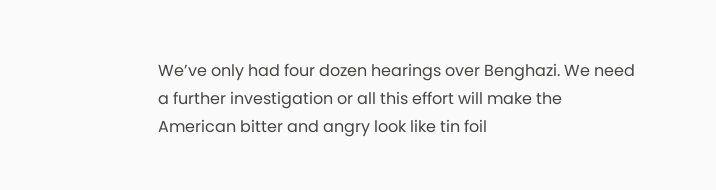We’ve only had four dozen hearings over Benghazi. We need a further investigation or all this effort will make the American bitter and angry look like tin foil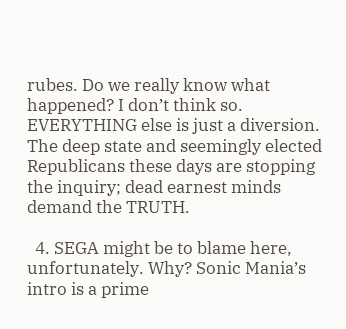rubes. Do we really know what happened? I don’t think so. EVERYTHING else is just a diversion. The deep state and seemingly elected Republicans these days are stopping the inquiry; dead earnest minds demand the TRUTH.

  4. SEGA might be to blame here, unfortunately. Why? Sonic Mania’s intro is a prime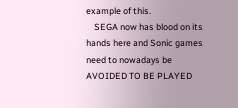example of this.
    SEGA now has blood on its hands here and Sonic games need to nowadays be AVOIDED TO BE PLAYED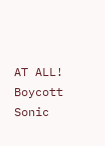AT ALL! Boycott Sonic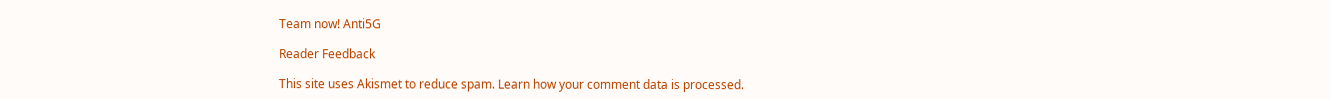Team now! Anti5G

Reader Feedback

This site uses Akismet to reduce spam. Learn how your comment data is processed.